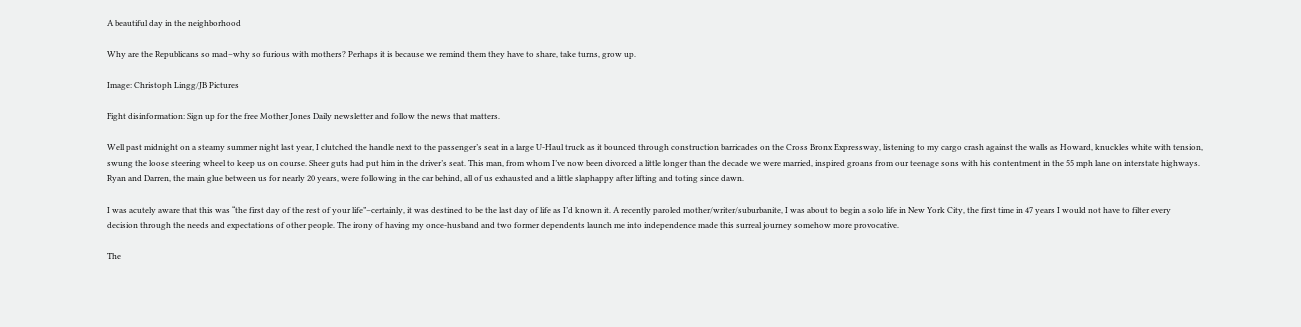A beautiful day in the neighborhood

Why are the Republicans so mad–why so furious with mothers? Perhaps it is because we remind them they have to share, take turns, grow up.

Image: Christoph Lingg/JB Pictures

Fight disinformation: Sign up for the free Mother Jones Daily newsletter and follow the news that matters.

Well past midnight on a steamy summer night last year, I clutched the handle next to the passenger’s seat in a large U-Haul truck as it bounced through construction barricades on the Cross Bronx Expressway, listening to my cargo crash against the walls as Howard, knuckles white with tension, swung the loose steering wheel to keep us on course. Sheer guts had put him in the driver’s seat. This man, from whom I’ve now been divorced a little longer than the decade we were married, inspired groans from our teenage sons with his contentment in the 55 mph lane on interstate highways. Ryan and Darren, the main glue between us for nearly 20 years, were following in the car behind, all of us exhausted and a little slaphappy after lifting and toting since dawn.

I was acutely aware that this was “the first day of the rest of your life”–certainly, it was destined to be the last day of life as I’d known it. A recently paroled mother/writer/suburbanite, I was about to begin a solo life in New York City, the first time in 47 years I would not have to filter every decision through the needs and expectations of other people. The irony of having my once-husband and two former dependents launch me into independence made this surreal journey somehow more provocative.

The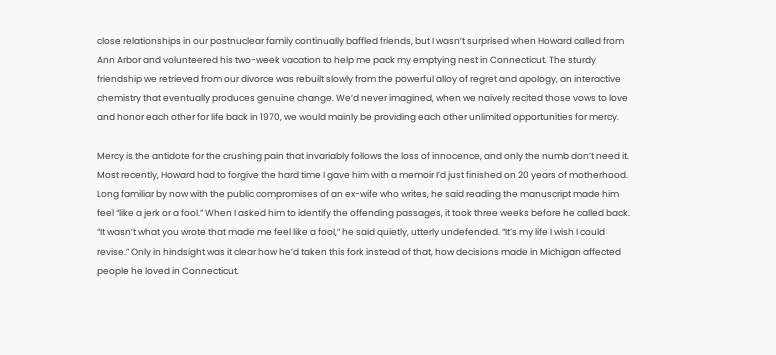close relationships in our postnuclear family continually baffled friends, but I wasn’t surprised when Howard called from Ann Arbor and volunteered his two-week vacation to help me pack my emptying nest in Connecticut. The sturdy friendship we retrieved from our divorce was rebuilt slowly from the powerful alloy of regret and apology, an interactive chemistry that eventually produces genuine change. We’d never imagined, when we naively recited those vows to love and honor each other for life back in 1970, we would mainly be providing each other unlimited opportunities for mercy.

Mercy is the antidote for the crushing pain that invariably follows the loss of innocence, and only the numb don’t need it. Most recently, Howard had to forgive the hard time I gave him with a memoir I’d just finished on 20 years of motherhood. Long familiar by now with the public compromises of an ex-wife who writes, he said reading the manuscript made him feel “like a jerk or a fool.” When I asked him to identify the offending passages, it took three weeks before he called back. “It wasn’t what you wrote that made me feel like a fool,” he said quietly, utterly undefended. “It’s my life I wish I could revise.” Only in hindsight was it clear how he’d taken this fork instead of that, how decisions made in Michigan affected people he loved in Connecticut.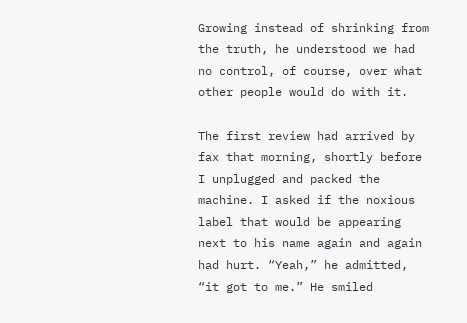Growing instead of shrinking from the truth, he understood we had no control, of course, over what other people would do with it.

The first review had arrived by fax that morning, shortly before I unplugged and packed the machine. I asked if the noxious label that would be appearing next to his name again and again had hurt. “Yeah,” he admitted, “it got to me.” He smiled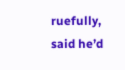ruefully, said he’d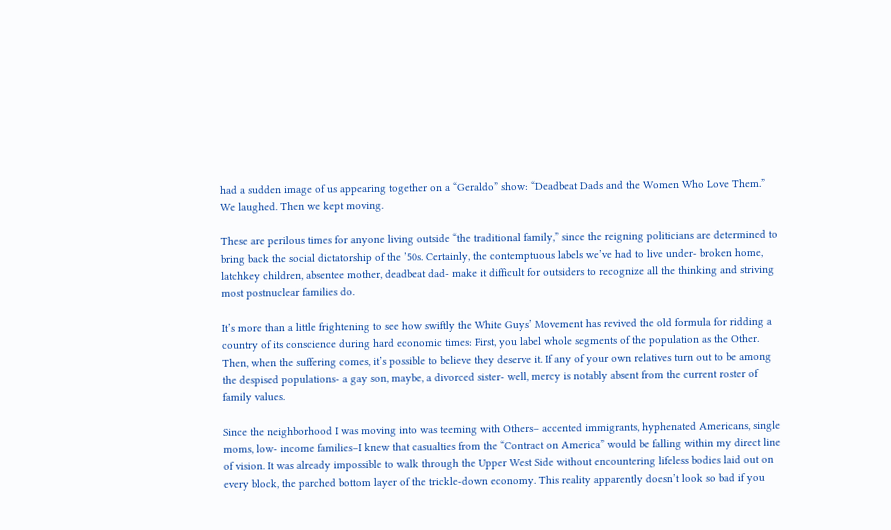had a sudden image of us appearing together on a “Geraldo” show: “Deadbeat Dads and the Women Who Love Them.” We laughed. Then we kept moving.

These are perilous times for anyone living outside “the traditional family,” since the reigning politicians are determined to bring back the social dictatorship of the ’50s. Certainly, the contemptuous labels we’ve had to live under- broken home, latchkey children, absentee mother, deadbeat dad- make it difficult for outsiders to recognize all the thinking and striving most postnuclear families do.

It’s more than a little frightening to see how swiftly the White Guys’ Movement has revived the old formula for ridding a country of its conscience during hard economic times: First, you label whole segments of the population as the Other. Then, when the suffering comes, it’s possible to believe they deserve it. If any of your own relatives turn out to be among the despised populations- a gay son, maybe, a divorced sister- well, mercy is notably absent from the current roster of family values.

Since the neighborhood I was moving into was teeming with Others– accented immigrants, hyphenated Americans, single moms, low- income families–I knew that casualties from the “Contract on America” would be falling within my direct line of vision. It was already impossible to walk through the Upper West Side without encountering lifeless bodies laid out on every block, the parched bottom layer of the trickle-down economy. This reality apparently doesn’t look so bad if you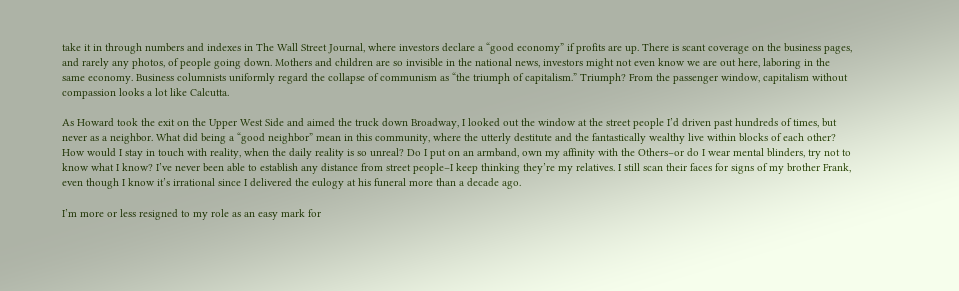take it in through numbers and indexes in The Wall Street Journal, where investors declare a “good economy” if profits are up. There is scant coverage on the business pages, and rarely any photos, of people going down. Mothers and children are so invisible in the national news, investors might not even know we are out here, laboring in the same economy. Business columnists uniformly regard the collapse of communism as “the triumph of capitalism.” Triumph? From the passenger window, capitalism without compassion looks a lot like Calcutta.

As Howard took the exit on the Upper West Side and aimed the truck down Broadway, I looked out the window at the street people I’d driven past hundreds of times, but never as a neighbor. What did being a “good neighbor” mean in this community, where the utterly destitute and the fantastically wealthy live within blocks of each other? How would I stay in touch with reality, when the daily reality is so unreal? Do I put on an armband, own my affinity with the Others–or do I wear mental blinders, try not to know what I know? I’ve never been able to establish any distance from street people–I keep thinking they’re my relatives. I still scan their faces for signs of my brother Frank, even though I know it’s irrational since I delivered the eulogy at his funeral more than a decade ago.

I’m more or less resigned to my role as an easy mark for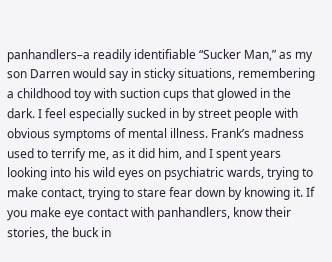panhandlers–a readily identifiable “Sucker Man,” as my son Darren would say in sticky situations, remembering a childhood toy with suction cups that glowed in the dark. I feel especially sucked in by street people with obvious symptoms of mental illness. Frank’s madness used to terrify me, as it did him, and I spent years looking into his wild eyes on psychiatric wards, trying to make contact, trying to stare fear down by knowing it. If you make eye contact with panhandlers, know their stories, the buck in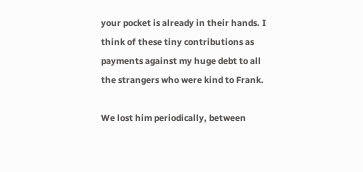your pocket is already in their hands. I think of these tiny contributions as payments against my huge debt to all the strangers who were kind to Frank.

We lost him periodically, between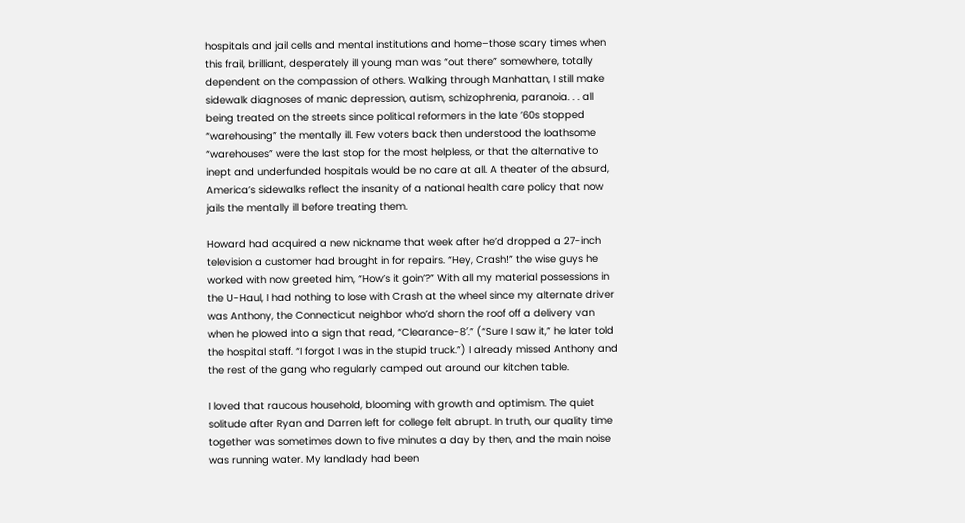hospitals and jail cells and mental institutions and home–those scary times when this frail, brilliant, desperately ill young man was “out there” somewhere, totally dependent on the compassion of others. Walking through Manhattan, I still make sidewalk diagnoses of manic depression, autism, schizophrenia, paranoia. . . all being treated on the streets since political reformers in the late ’60s stopped “warehousing” the mentally ill. Few voters back then understood the loathsome “warehouses” were the last stop for the most helpless, or that the alternative to inept and underfunded hospitals would be no care at all. A theater of the absurd, America’s sidewalks reflect the insanity of a national health care policy that now jails the mentally ill before treating them.

Howard had acquired a new nickname that week after he’d dropped a 27-inch television a customer had brought in for repairs. “Hey, Crash!” the wise guys he worked with now greeted him, “How’s it goin’?” With all my material possessions in the U-Haul, I had nothing to lose with Crash at the wheel since my alternate driver was Anthony, the Connecticut neighbor who’d shorn the roof off a delivery van when he plowed into a sign that read, “Clearance-8′.” (“Sure I saw it,” he later told the hospital staff. “I forgot I was in the stupid truck.”) I already missed Anthony and the rest of the gang who regularly camped out around our kitchen table.

I loved that raucous household, blooming with growth and optimism. The quiet solitude after Ryan and Darren left for college felt abrupt. In truth, our quality time together was sometimes down to five minutes a day by then, and the main noise was running water. My landlady had been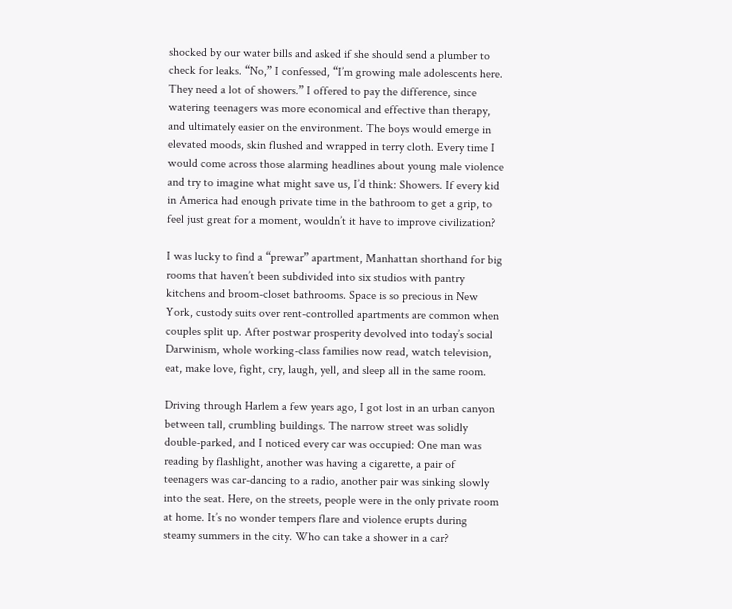shocked by our water bills and asked if she should send a plumber to check for leaks. “No,” I confessed, “I’m growing male adolescents here. They need a lot of showers.” I offered to pay the difference, since watering teenagers was more economical and effective than therapy, and ultimately easier on the environment. The boys would emerge in elevated moods, skin flushed and wrapped in terry cloth. Every time I would come across those alarming headlines about young male violence and try to imagine what might save us, I’d think: Showers. If every kid in America had enough private time in the bathroom to get a grip, to feel just great for a moment, wouldn’t it have to improve civilization?

I was lucky to find a “prewar” apartment, Manhattan shorthand for big rooms that haven’t been subdivided into six studios with pantry kitchens and broom-closet bathrooms. Space is so precious in New York, custody suits over rent-controlled apartments are common when couples split up. After postwar prosperity devolved into today’s social Darwinism, whole working-class families now read, watch television, eat, make love, fight, cry, laugh, yell, and sleep all in the same room.

Driving through Harlem a few years ago, I got lost in an urban canyon between tall, crumbling buildings. The narrow street was solidly double-parked, and I noticed every car was occupied: One man was reading by flashlight, another was having a cigarette, a pair of teenagers was car-dancing to a radio, another pair was sinking slowly into the seat. Here, on the streets, people were in the only private room at home. It’s no wonder tempers flare and violence erupts during steamy summers in the city. Who can take a shower in a car?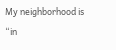My neighborhood is “in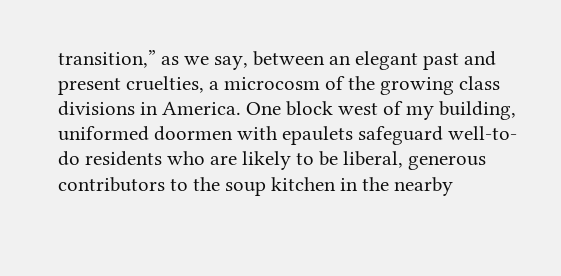transition,” as we say, between an elegant past and present cruelties, a microcosm of the growing class divisions in America. One block west of my building, uniformed doormen with epaulets safeguard well-to-do residents who are likely to be liberal, generous contributors to the soup kitchen in the nearby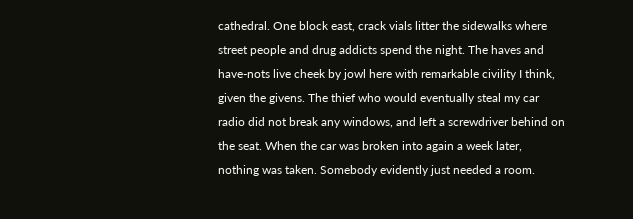cathedral. One block east, crack vials litter the sidewalks where street people and drug addicts spend the night. The haves and have-nots live cheek by jowl here with remarkable civility I think, given the givens. The thief who would eventually steal my car radio did not break any windows, and left a screwdriver behind on the seat. When the car was broken into again a week later, nothing was taken. Somebody evidently just needed a room.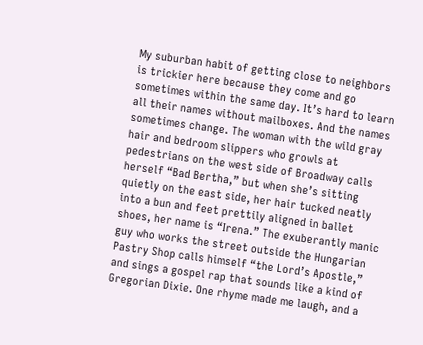My suburban habit of getting close to neighbors is trickier here because they come and go sometimes within the same day. It’s hard to learn all their names without mailboxes. And the names sometimes change. The woman with the wild gray hair and bedroom slippers who growls at pedestrians on the west side of Broadway calls herself “Bad Bertha,” but when she’s sitting quietly on the east side, her hair tucked neatly into a bun and feet prettily aligned in ballet shoes, her name is “Irena.” The exuberantly manic guy who works the street outside the Hungarian Pastry Shop calls himself “the Lord’s Apostle,” and sings a gospel rap that sounds like a kind of Gregorian Dixie. One rhyme made me laugh, and a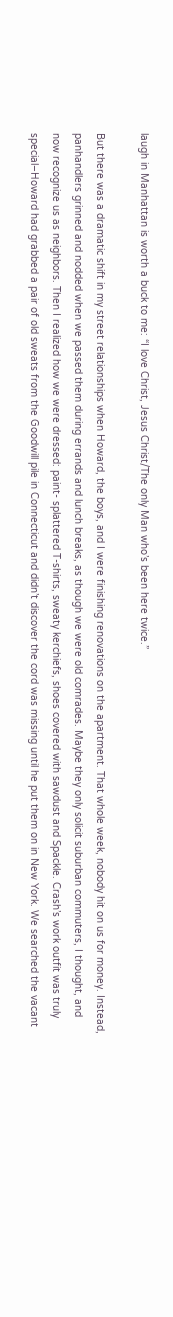laugh in Manhattan is worth a buck to me: “I love Christ, Jesus Christ/The only Man who’s been here twice.”

But there was a dramatic shift in my street relationships when Howard, the boys, and I were finishing renovations on the apartment. That whole week, nobody hit on us for money. Instead, panhandlers grinned and nodded when we passed them during errands and lunch breaks, as though we were old comrades. Maybe they only solicit suburban commuters, I thought, and now recognize us as neighbors. Then I realized how we were dressed: paint- splattered T-shirts, sweaty kerchiefs, shoes covered with sawdust and Spackle. Crash’s work outfit was truly special–Howard had grabbed a pair of old sweats from the Goodwill pile in Connecticut and didn’t discover the cord was missing until he put them on in New York. We searched the vacant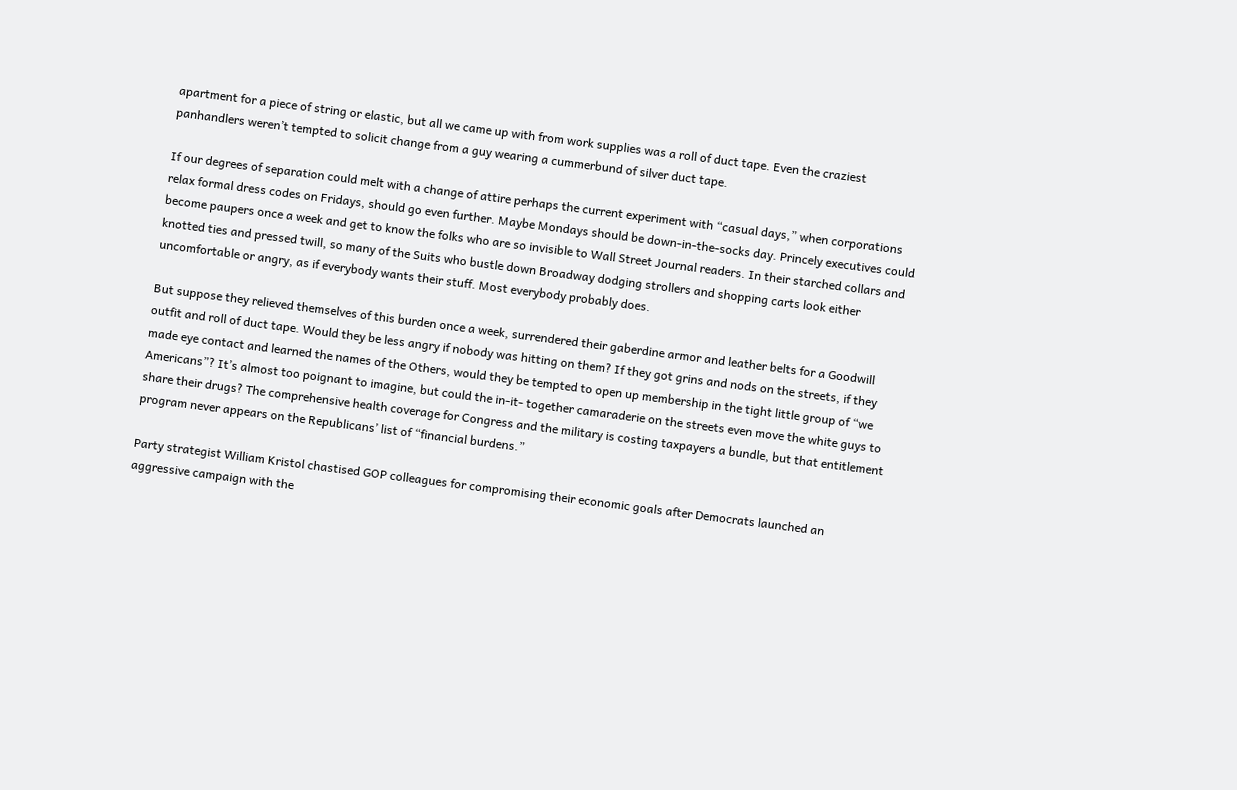apartment for a piece of string or elastic, but all we came up with from work supplies was a roll of duct tape. Even the craziest panhandlers weren’t tempted to solicit change from a guy wearing a cummerbund of silver duct tape.

If our degrees of separation could melt with a change of attire perhaps the current experiment with “casual days,” when corporations relax formal dress codes on Fridays, should go even further. Maybe Mondays should be down-in-the-socks day. Princely executives could become paupers once a week and get to know the folks who are so invisible to Wall Street Journal readers. In their starched collars and knotted ties and pressed twill, so many of the Suits who bustle down Broadway dodging strollers and shopping carts look either uncomfortable or angry, as if everybody wants their stuff. Most everybody probably does.

But suppose they relieved themselves of this burden once a week, surrendered their gaberdine armor and leather belts for a Goodwill outfit and roll of duct tape. Would they be less angry if nobody was hitting on them? If they got grins and nods on the streets, if they made eye contact and learned the names of the Others, would they be tempted to open up membership in the tight little group of “we Americans”? It’s almost too poignant to imagine, but could the in-it- together camaraderie on the streets even move the white guys to share their drugs? The comprehensive health coverage for Congress and the military is costing taxpayers a bundle, but that entitlement program never appears on the Republicans’ list of “financial burdens.”

Party strategist William Kristol chastised GOP colleagues for compromising their economic goals after Democrats launched an aggressive campaign with the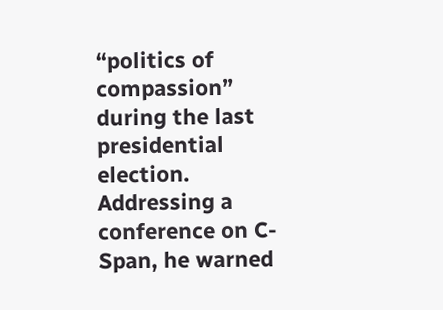“politics of compassion” during the last presidential election. Addressing a conference on C-Span, he warned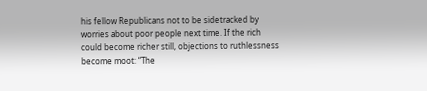his fellow Republicans not to be sidetracked by worries about poor people next time. If the rich could become richer still, objections to ruthlessness become moot: “The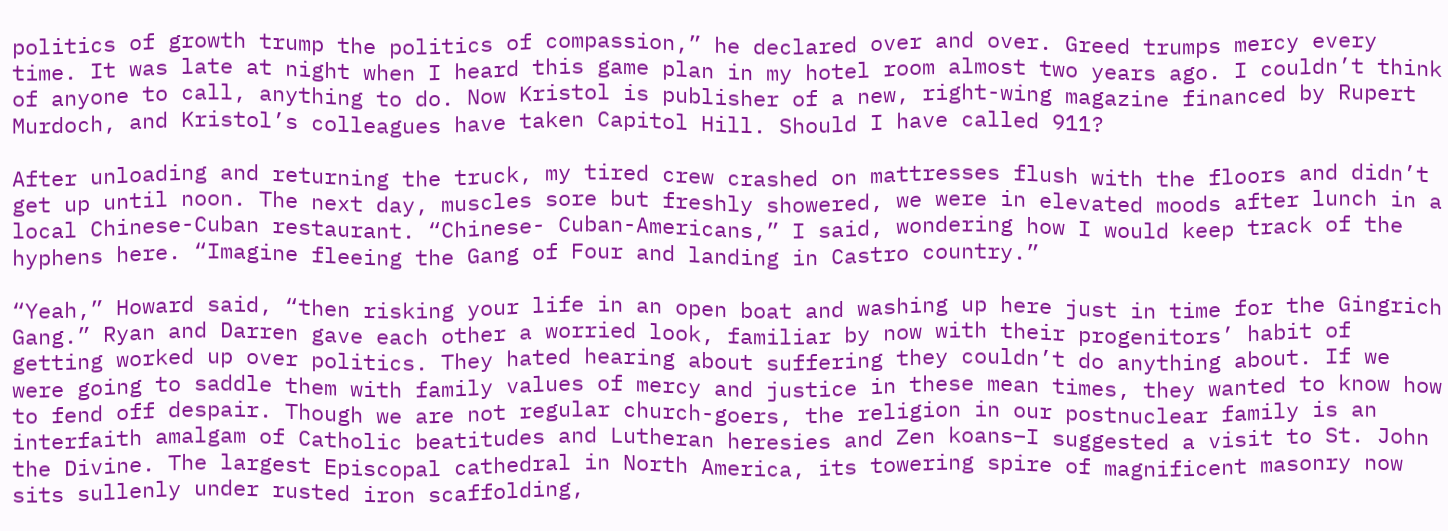politics of growth trump the politics of compassion,” he declared over and over. Greed trumps mercy every time. It was late at night when I heard this game plan in my hotel room almost two years ago. I couldn’t think of anyone to call, anything to do. Now Kristol is publisher of a new, right-wing magazine financed by Rupert Murdoch, and Kristol’s colleagues have taken Capitol Hill. Should I have called 911?

After unloading and returning the truck, my tired crew crashed on mattresses flush with the floors and didn’t get up until noon. The next day, muscles sore but freshly showered, we were in elevated moods after lunch in a local Chinese-Cuban restaurant. “Chinese- Cuban-Americans,” I said, wondering how I would keep track of the hyphens here. “Imagine fleeing the Gang of Four and landing in Castro country.”

“Yeah,” Howard said, “then risking your life in an open boat and washing up here just in time for the Gingrich Gang.” Ryan and Darren gave each other a worried look, familiar by now with their progenitors’ habit of getting worked up over politics. They hated hearing about suffering they couldn’t do anything about. If we were going to saddle them with family values of mercy and justice in these mean times, they wanted to know how to fend off despair. Though we are not regular church-goers, the religion in our postnuclear family is an interfaith amalgam of Catholic beatitudes and Lutheran heresies and Zen koans–I suggested a visit to St. John the Divine. The largest Episcopal cathedral in North America, its towering spire of magnificent masonry now sits sullenly under rusted iron scaffolding,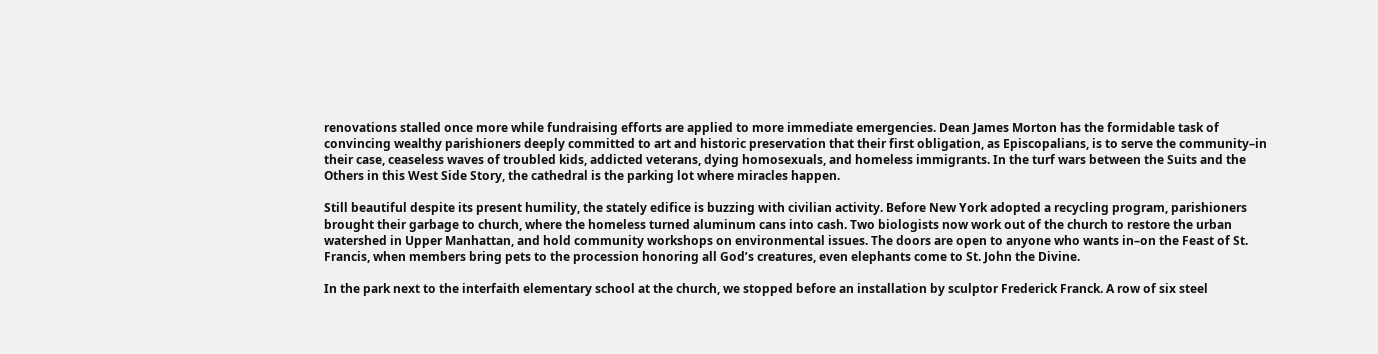renovations stalled once more while fundraising efforts are applied to more immediate emergencies. Dean James Morton has the formidable task of convincing wealthy parishioners deeply committed to art and historic preservation that their first obligation, as Episcopalians, is to serve the community–in their case, ceaseless waves of troubled kids, addicted veterans, dying homosexuals, and homeless immigrants. In the turf wars between the Suits and the Others in this West Side Story, the cathedral is the parking lot where miracles happen.

Still beautiful despite its present humility, the stately edifice is buzzing with civilian activity. Before New York adopted a recycling program, parishioners brought their garbage to church, where the homeless turned aluminum cans into cash. Two biologists now work out of the church to restore the urban watershed in Upper Manhattan, and hold community workshops on environmental issues. The doors are open to anyone who wants in–on the Feast of St. Francis, when members bring pets to the procession honoring all God’s creatures, even elephants come to St. John the Divine.

In the park next to the interfaith elementary school at the church, we stopped before an installation by sculptor Frederick Franck. A row of six steel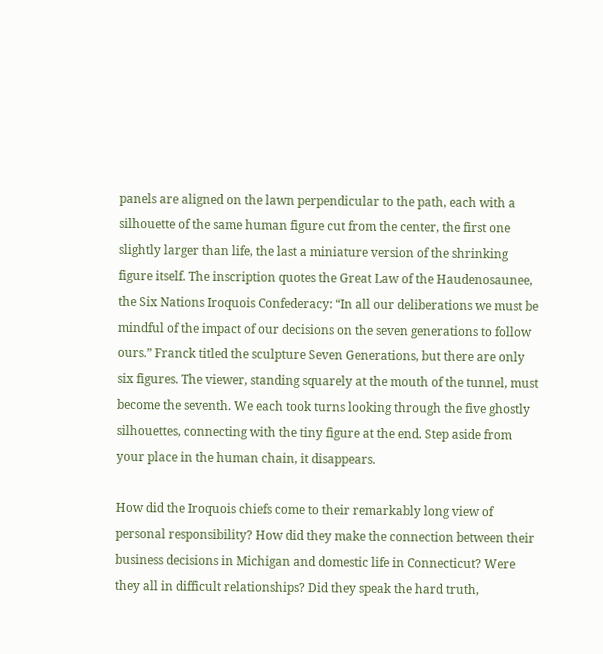panels are aligned on the lawn perpendicular to the path, each with a silhouette of the same human figure cut from the center, the first one slightly larger than life, the last a miniature version of the shrinking figure itself. The inscription quotes the Great Law of the Haudenosaunee, the Six Nations Iroquois Confederacy: “In all our deliberations we must be mindful of the impact of our decisions on the seven generations to follow ours.” Franck titled the sculpture Seven Generations, but there are only six figures. The viewer, standing squarely at the mouth of the tunnel, must become the seventh. We each took turns looking through the five ghostly silhouettes, connecting with the tiny figure at the end. Step aside from your place in the human chain, it disappears.

How did the Iroquois chiefs come to their remarkably long view of personal responsibility? How did they make the connection between their business decisions in Michigan and domestic life in Connecticut? Were they all in difficult relationships? Did they speak the hard truth,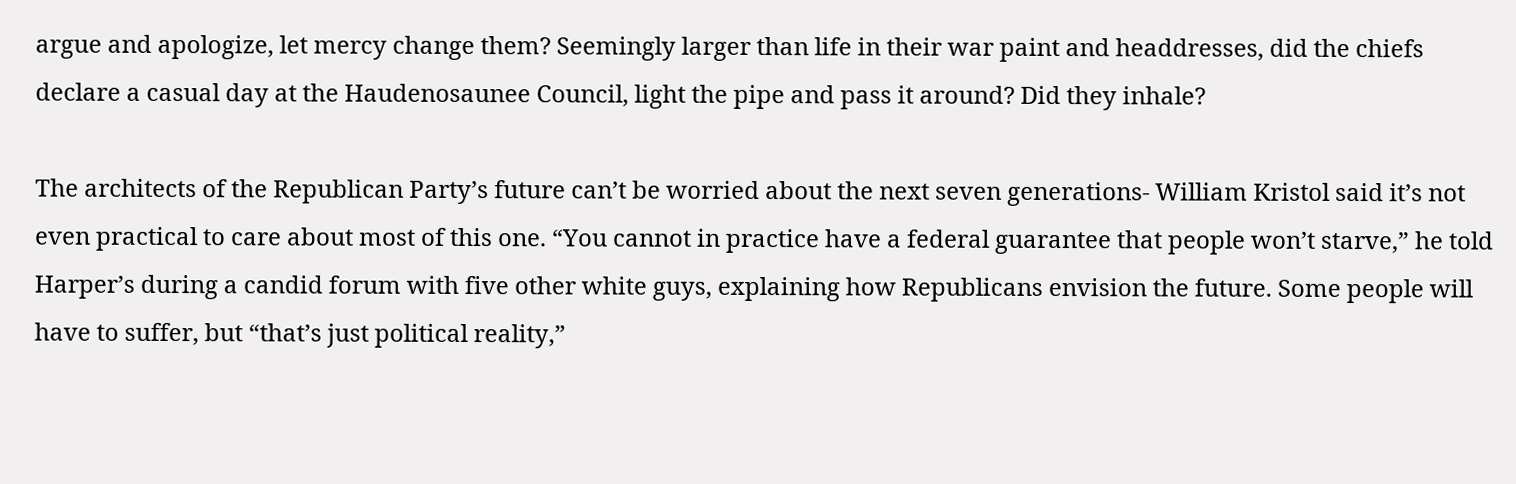argue and apologize, let mercy change them? Seemingly larger than life in their war paint and headdresses, did the chiefs declare a casual day at the Haudenosaunee Council, light the pipe and pass it around? Did they inhale?

The architects of the Republican Party’s future can’t be worried about the next seven generations- William Kristol said it’s not even practical to care about most of this one. “You cannot in practice have a federal guarantee that people won’t starve,” he told Harper’s during a candid forum with five other white guys, explaining how Republicans envision the future. Some people will have to suffer, but “that’s just political reality,”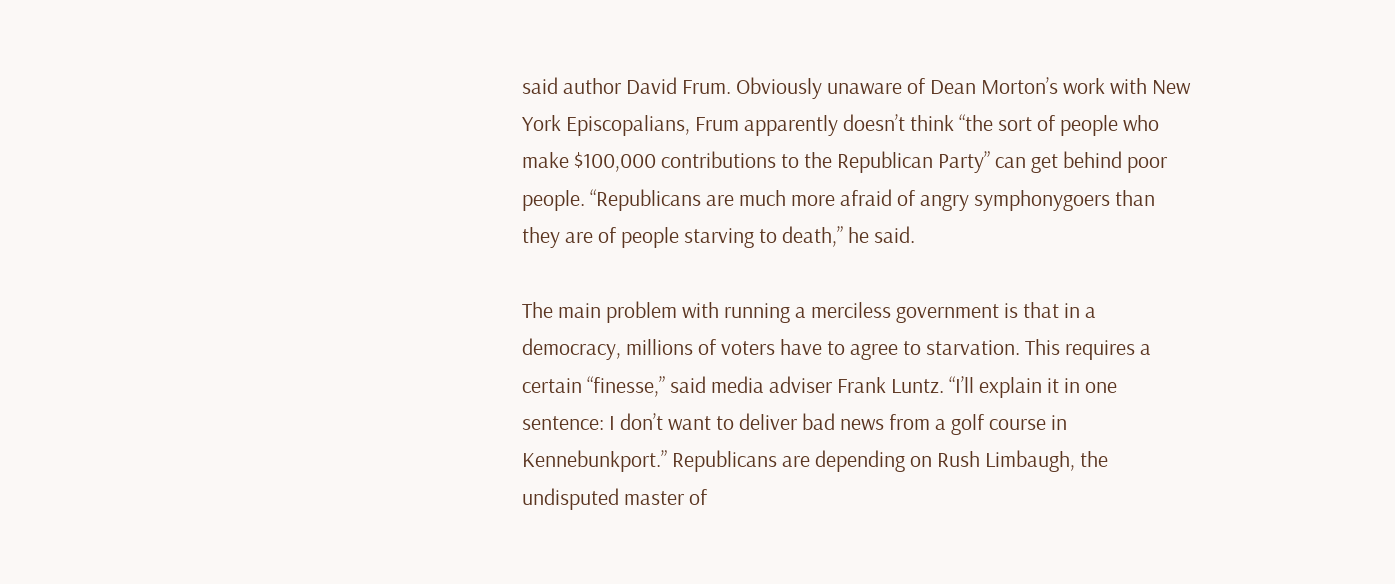said author David Frum. Obviously unaware of Dean Morton’s work with New York Episcopalians, Frum apparently doesn’t think “the sort of people who make $100,000 contributions to the Republican Party” can get behind poor people. “Republicans are much more afraid of angry symphonygoers than they are of people starving to death,” he said.

The main problem with running a merciless government is that in a democracy, millions of voters have to agree to starvation. This requires a certain “finesse,” said media adviser Frank Luntz. “I’ll explain it in one sentence: I don’t want to deliver bad news from a golf course in Kennebunkport.” Republicans are depending on Rush Limbaugh, the undisputed master of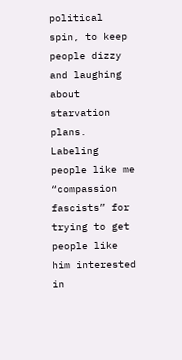political spin, to keep people dizzy and laughing about starvation plans. Labeling people like me “compassion fascists” for trying to get people like him interested in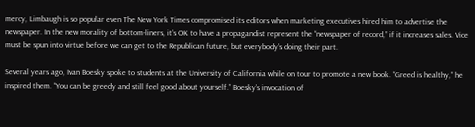mercy, Limbaugh is so popular even The New York Times compromised its editors when marketing executives hired him to advertise the newspaper. In the new morality of bottom-liners, it’s OK to have a propagandist represent the “newspaper of record,” if it increases sales. Vice must be spun into virtue before we can get to the Republican future, but everybody’s doing their part.

Several years ago, Ivan Boesky spoke to students at the University of California while on tour to promote a new book. “Greed is healthy,” he inspired them. “You can be greedy and still feel good about yourself.” Boesky’s invocation of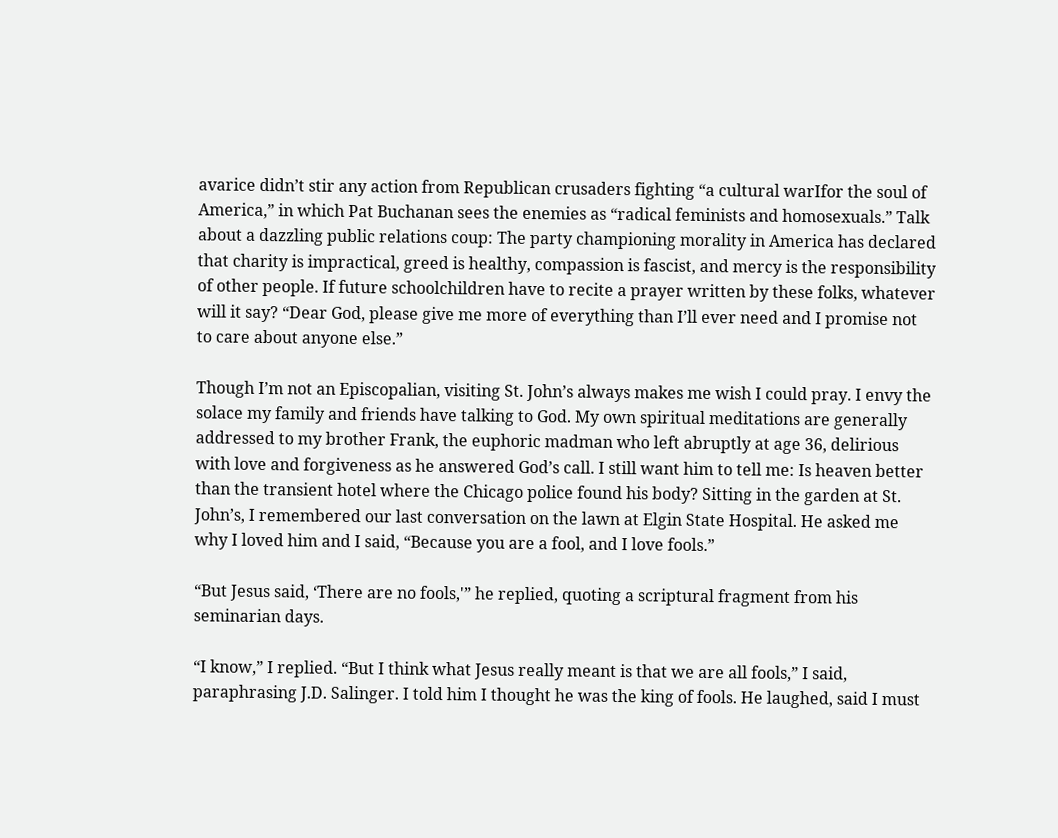avarice didn’t stir any action from Republican crusaders fighting “a cultural warIfor the soul of America,” in which Pat Buchanan sees the enemies as “radical feminists and homosexuals.” Talk about a dazzling public relations coup: The party championing morality in America has declared that charity is impractical, greed is healthy, compassion is fascist, and mercy is the responsibility of other people. If future schoolchildren have to recite a prayer written by these folks, whatever will it say? “Dear God, please give me more of everything than I’ll ever need and I promise not to care about anyone else.”

Though I’m not an Episcopalian, visiting St. John’s always makes me wish I could pray. I envy the solace my family and friends have talking to God. My own spiritual meditations are generally addressed to my brother Frank, the euphoric madman who left abruptly at age 36, delirious with love and forgiveness as he answered God’s call. I still want him to tell me: Is heaven better than the transient hotel where the Chicago police found his body? Sitting in the garden at St. John’s, I remembered our last conversation on the lawn at Elgin State Hospital. He asked me why I loved him and I said, “Because you are a fool, and I love fools.”

“But Jesus said, ‘There are no fools,'” he replied, quoting a scriptural fragment from his seminarian days.

“I know,” I replied. “But I think what Jesus really meant is that we are all fools,” I said, paraphrasing J.D. Salinger. I told him I thought he was the king of fools. He laughed, said I must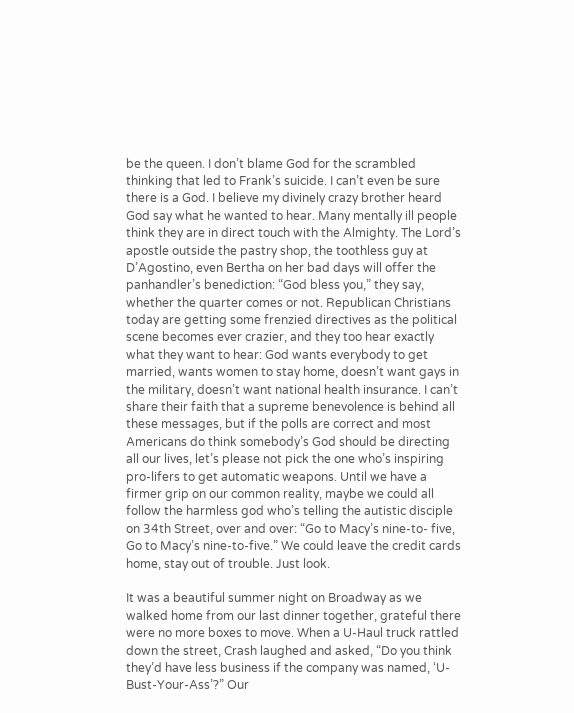be the queen. I don’t blame God for the scrambled thinking that led to Frank’s suicide. I can’t even be sure there is a God. I believe my divinely crazy brother heard God say what he wanted to hear. Many mentally ill people think they are in direct touch with the Almighty. The Lord’s apostle outside the pastry shop, the toothless guy at D’Agostino, even Bertha on her bad days will offer the panhandler’s benediction: “God bless you,” they say, whether the quarter comes or not. Republican Christians today are getting some frenzied directives as the political scene becomes ever crazier, and they too hear exactly what they want to hear: God wants everybody to get married, wants women to stay home, doesn’t want gays in the military, doesn’t want national health insurance. I can’t share their faith that a supreme benevolence is behind all these messages, but if the polls are correct and most Americans do think somebody’s God should be directing all our lives, let’s please not pick the one who’s inspiring pro-lifers to get automatic weapons. Until we have a firmer grip on our common reality, maybe we could all follow the harmless god who’s telling the autistic disciple on 34th Street, over and over: “Go to Macy’s nine-to- five, Go to Macy’s nine-to-five.” We could leave the credit cards home, stay out of trouble. Just look.

It was a beautiful summer night on Broadway as we walked home from our last dinner together, grateful there were no more boxes to move. When a U-Haul truck rattled down the street, Crash laughed and asked, “Do you think they’d have less business if the company was named, ‘U-Bust-Your-Ass’?” Our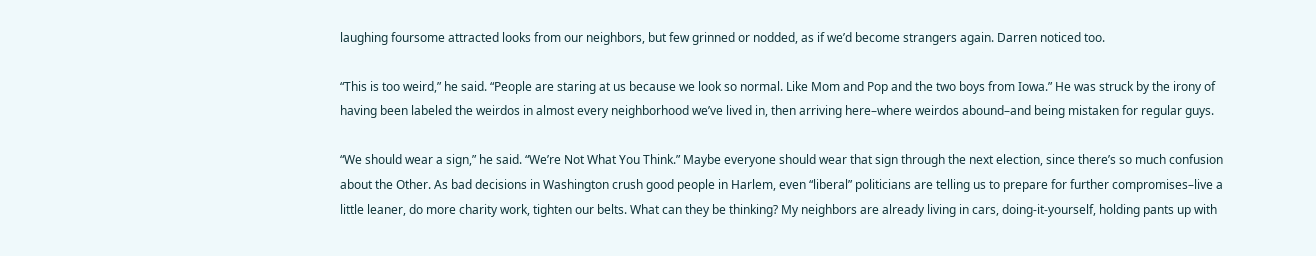laughing foursome attracted looks from our neighbors, but few grinned or nodded, as if we’d become strangers again. Darren noticed too.

“This is too weird,” he said. “People are staring at us because we look so normal. Like Mom and Pop and the two boys from Iowa.” He was struck by the irony of having been labeled the weirdos in almost every neighborhood we’ve lived in, then arriving here–where weirdos abound–and being mistaken for regular guys.

“We should wear a sign,” he said. “We’re Not What You Think.” Maybe everyone should wear that sign through the next election, since there’s so much confusion about the Other. As bad decisions in Washington crush good people in Harlem, even “liberal” politicians are telling us to prepare for further compromises–live a little leaner, do more charity work, tighten our belts. What can they be thinking? My neighbors are already living in cars, doing-it-yourself, holding pants up with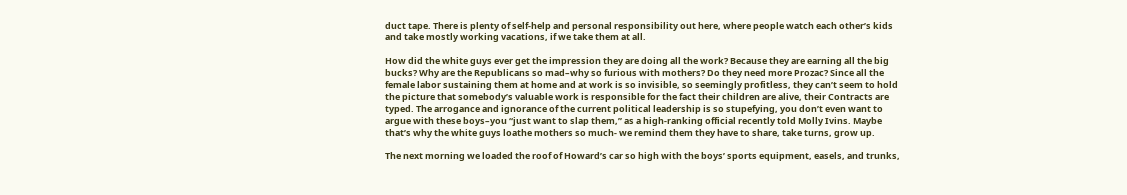duct tape. There is plenty of self-help and personal responsibility out here, where people watch each other’s kids and take mostly working vacations, if we take them at all.

How did the white guys ever get the impression they are doing all the work? Because they are earning all the big bucks? Why are the Republicans so mad–why so furious with mothers? Do they need more Prozac? Since all the female labor sustaining them at home and at work is so invisible, so seemingly profitless, they can’t seem to hold the picture that somebody’s valuable work is responsible for the fact their children are alive, their Contracts are typed. The arrogance and ignorance of the current political leadership is so stupefying, you don’t even want to argue with these boys–you “just want to slap them,” as a high-ranking official recently told Molly Ivins. Maybe that’s why the white guys loathe mothers so much- we remind them they have to share, take turns, grow up.

The next morning we loaded the roof of Howard’s car so high with the boys’ sports equipment, easels, and trunks,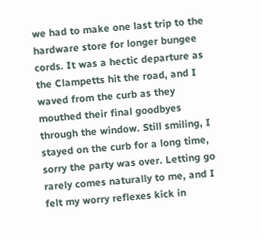we had to make one last trip to the hardware store for longer bungee cords. It was a hectic departure as the Clampetts hit the road, and I waved from the curb as they mouthed their final goodbyes through the window. Still smiling, I stayed on the curb for a long time, sorry the party was over. Letting go rarely comes naturally to me, and I felt my worry reflexes kick in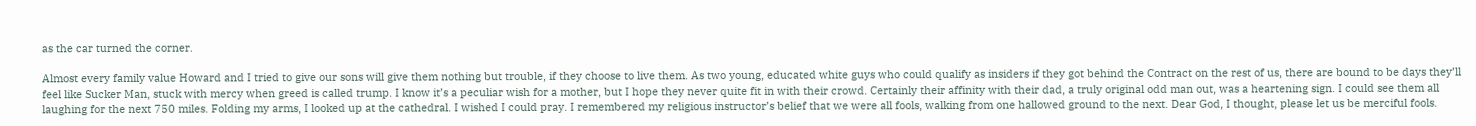as the car turned the corner.

Almost every family value Howard and I tried to give our sons will give them nothing but trouble, if they choose to live them. As two young, educated white guys who could qualify as insiders if they got behind the Contract on the rest of us, there are bound to be days they’ll feel like Sucker Man, stuck with mercy when greed is called trump. I know it’s a peculiar wish for a mother, but I hope they never quite fit in with their crowd. Certainly their affinity with their dad, a truly original odd man out, was a heartening sign. I could see them all laughing for the next 750 miles. Folding my arms, I looked up at the cathedral. I wished I could pray. I remembered my religious instructor’s belief that we were all fools, walking from one hallowed ground to the next. Dear God, I thought, please let us be merciful fools.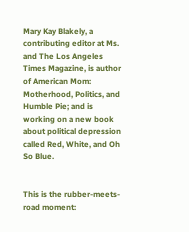Mary Kay Blakely, a contributing editor at Ms. and The Los Angeles Times Magazine, is author of American Mom: Motherhood, Politics, and Humble Pie; and is working on a new book about political depression called Red, White, and Oh So Blue.


This is the rubber-meets-road moment: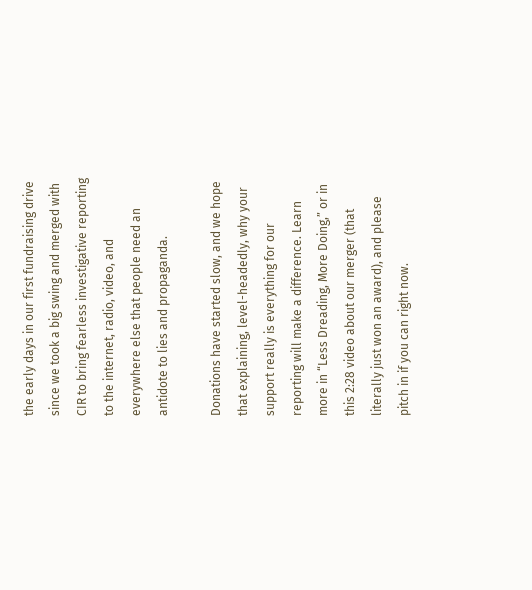the early days in our first fundraising drive since we took a big swing and merged with CIR to bring fearless investigative reporting to the internet, radio, video, and everywhere else that people need an antidote to lies and propaganda.

Donations have started slow, and we hope that explaining, level-headedly, why your support really is everything for our reporting will make a difference. Learn more in “Less Dreading, More Doing,” or in this 2:28 video about our merger (that literally just won an award), and please pitch in if you can right now.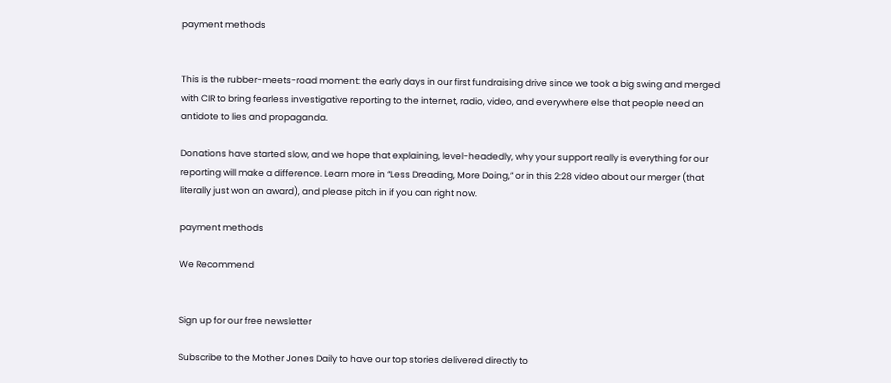payment methods


This is the rubber-meets-road moment: the early days in our first fundraising drive since we took a big swing and merged with CIR to bring fearless investigative reporting to the internet, radio, video, and everywhere else that people need an antidote to lies and propaganda.

Donations have started slow, and we hope that explaining, level-headedly, why your support really is everything for our reporting will make a difference. Learn more in “Less Dreading, More Doing,” or in this 2:28 video about our merger (that literally just won an award), and please pitch in if you can right now.

payment methods

We Recommend


Sign up for our free newsletter

Subscribe to the Mother Jones Daily to have our top stories delivered directly to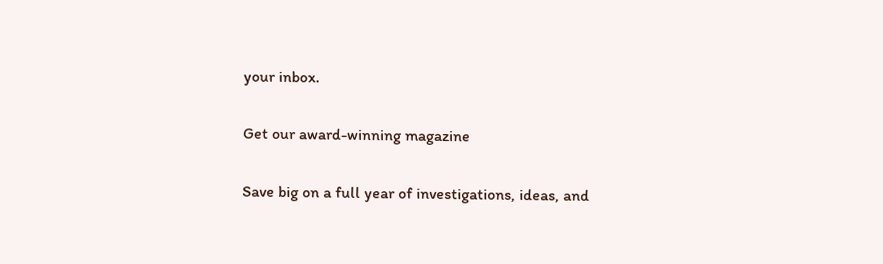your inbox.

Get our award-winning magazine

Save big on a full year of investigations, ideas, and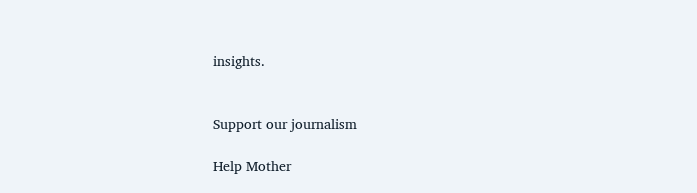insights.


Support our journalism

Help Mother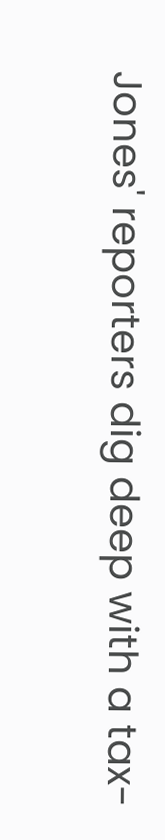Jones' reporters dig deep with a tax-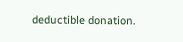deductible donation.